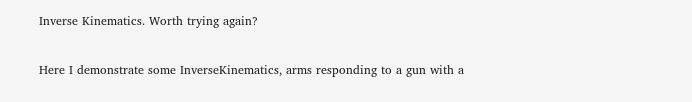Inverse Kinematics. Worth trying again?

Here I demonstrate some InverseKinematics, arms responding to a gun with a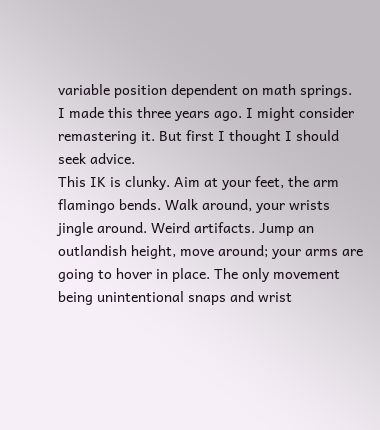variable position dependent on math springs.
I made this three years ago. I might consider remastering it. But first I thought I should seek advice.
This IK is clunky. Aim at your feet, the arm flamingo bends. Walk around, your wrists jingle around. Weird artifacts. Jump an outlandish height, move around; your arms are going to hover in place. The only movement being unintentional snaps and wrist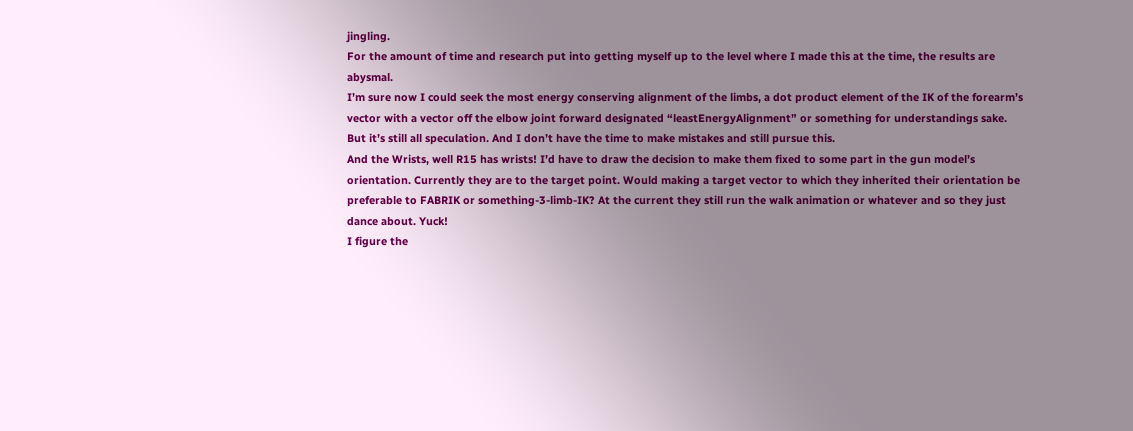jingling.
For the amount of time and research put into getting myself up to the level where I made this at the time, the results are abysmal.
I’m sure now I could seek the most energy conserving alignment of the limbs, a dot product element of the IK of the forearm’s vector with a vector off the elbow joint forward designated “leastEnergyAlignment” or something for understandings sake.
But it’s still all speculation. And I don’t have the time to make mistakes and still pursue this.
And the Wrists, well R15 has wrists! I’d have to draw the decision to make them fixed to some part in the gun model’s orientation. Currently they are to the target point. Would making a target vector to which they inherited their orientation be preferable to FABRIK or something-3-limb-IK? At the current they still run the walk animation or whatever and so they just dance about. Yuck!
I figure the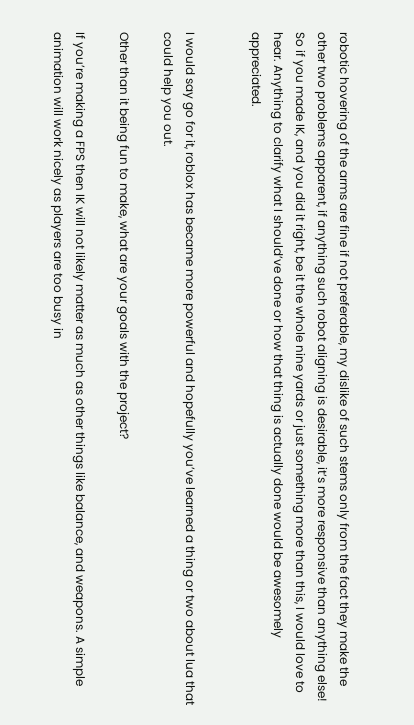robotic hovering of the arms are fine if not preferable, my dislike of such stems only from the fact they make the other two problems apparent, if anything such robot aligning is desirable, it’s more responsive than anything else!
So if you made IK, and you did it right, be it the whole nine yards or just something more than this, I would love to hear. Anything to clarify what I should’ve done or how that thing is actually done would be awesomely appreciated.


I would say go for it, roblox has became more powerful and hopefully you’ve learned a thing or two about lua that could help you out.

Other than it being fun to make, what are your goals with the project?

If you’re making a FPS then IK will not likely matter as much as other things like balance, and weapons. A simple animation will work nicely as players are too busy in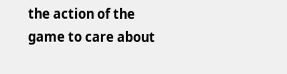the action of the game to care about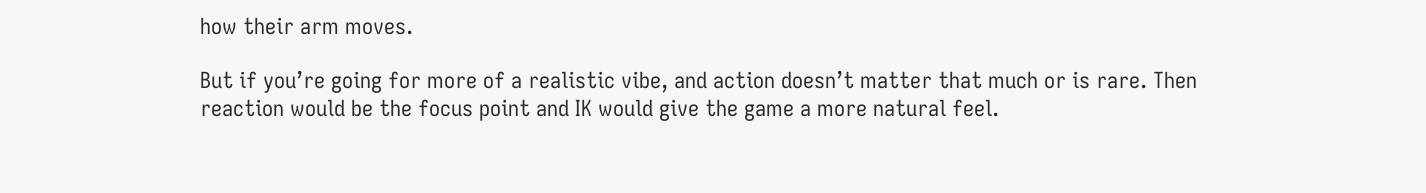how their arm moves.

But if you’re going for more of a realistic vibe, and action doesn’t matter that much or is rare. Then reaction would be the focus point and IK would give the game a more natural feel.